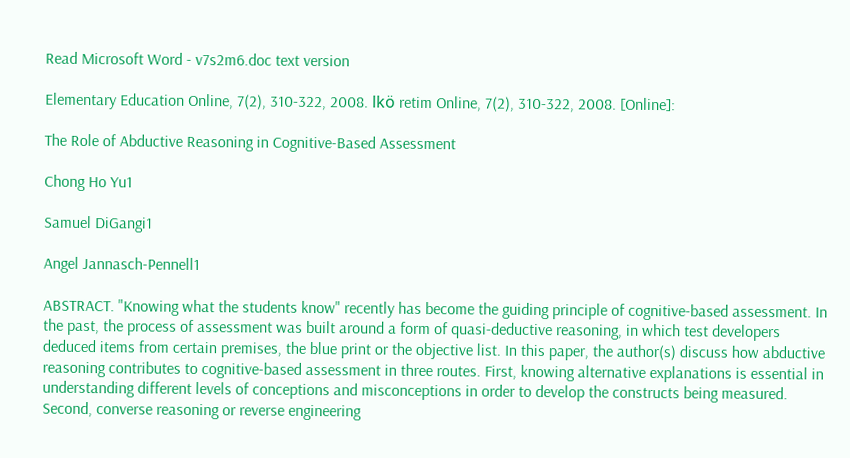Read Microsoft Word - v7s2m6.doc text version

Elementary Education Online, 7(2), 310-322, 2008. lkö retim Online, 7(2), 310-322, 2008. [Online]:

The Role of Abductive Reasoning in Cognitive-Based Assessment

Chong Ho Yu1

Samuel DiGangi1

Angel Jannasch-Pennell1

ABSTRACT. "Knowing what the students know" recently has become the guiding principle of cognitive-based assessment. In the past, the process of assessment was built around a form of quasi-deductive reasoning, in which test developers deduced items from certain premises, the blue print or the objective list. In this paper, the author(s) discuss how abductive reasoning contributes to cognitive-based assessment in three routes. First, knowing alternative explanations is essential in understanding different levels of conceptions and misconceptions in order to develop the constructs being measured. Second, converse reasoning or reverse engineering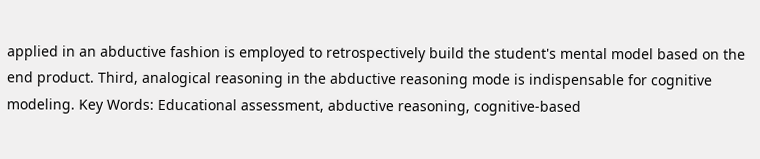applied in an abductive fashion is employed to retrospectively build the student's mental model based on the end product. Third, analogical reasoning in the abductive reasoning mode is indispensable for cognitive modeling. Key Words: Educational assessment, abductive reasoning, cognitive-based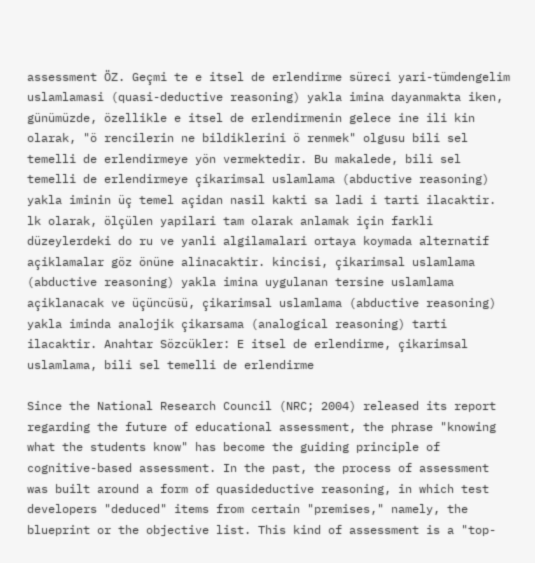assessment ÖZ. Geçmi te e itsel de erlendirme süreci yari-tümdengelim uslamlamasi (quasi-deductive reasoning) yakla imina dayanmakta iken, günümüzde, özellikle e itsel de erlendirmenin gelece ine ili kin olarak, "ö rencilerin ne bildiklerini ö renmek" olgusu bili sel temelli de erlendirmeye yön vermektedir. Bu makalede, bili sel temelli de erlendirmeye çikarimsal uslamlama (abductive reasoning) yakla iminin üç temel açidan nasil kakti sa ladi i tarti ilacaktir. lk olarak, ölçülen yapilari tam olarak anlamak için farkli düzeylerdeki do ru ve yanli algilamalari ortaya koymada alternatif açiklamalar göz önüne alinacaktir. kincisi, çikarimsal uslamlama (abductive reasoning) yakla imina uygulanan tersine uslamlama açiklanacak ve üçüncüsü, çikarimsal uslamlama (abductive reasoning) yakla iminda analojik çikarsama (analogical reasoning) tarti ilacaktir. Anahtar Sözcükler: E itsel de erlendirme, çikarimsal uslamlama, bili sel temelli de erlendirme

Since the National Research Council (NRC; 2004) released its report regarding the future of educational assessment, the phrase "knowing what the students know" has become the guiding principle of cognitive-based assessment. In the past, the process of assessment was built around a form of quasideductive reasoning, in which test developers "deduced" items from certain "premises," namely, the blueprint or the objective list. This kind of assessment is a "top-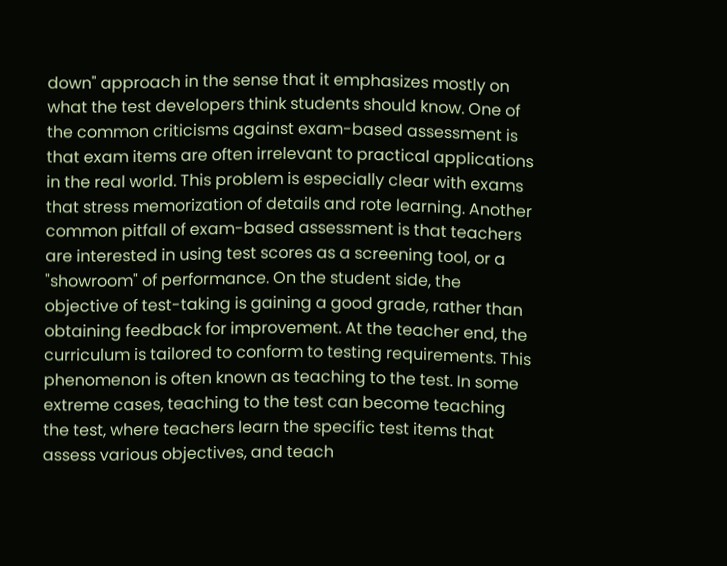down" approach in the sense that it emphasizes mostly on what the test developers think students should know. One of the common criticisms against exam-based assessment is that exam items are often irrelevant to practical applications in the real world. This problem is especially clear with exams that stress memorization of details and rote learning. Another common pitfall of exam-based assessment is that teachers are interested in using test scores as a screening tool, or a "showroom" of performance. On the student side, the objective of test-taking is gaining a good grade, rather than obtaining feedback for improvement. At the teacher end, the curriculum is tailored to conform to testing requirements. This phenomenon is often known as teaching to the test. In some extreme cases, teaching to the test can become teaching the test, where teachers learn the specific test items that assess various objectives, and teach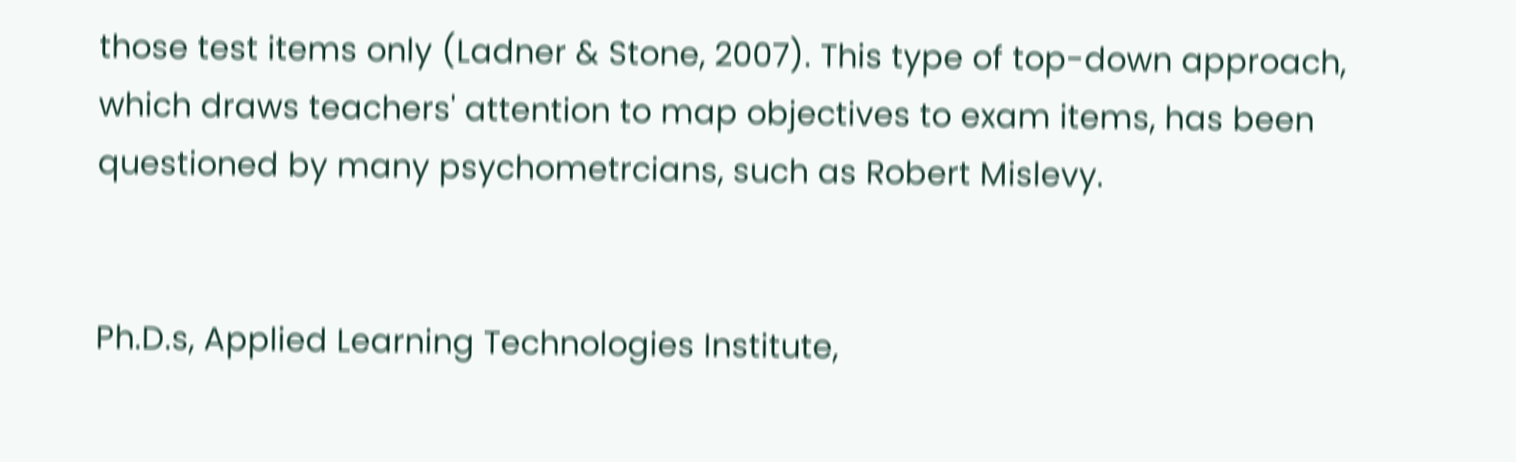those test items only (Ladner & Stone, 2007). This type of top-down approach, which draws teachers' attention to map objectives to exam items, has been questioned by many psychometrcians, such as Robert Mislevy.


Ph.D.s, Applied Learning Technologies Institute,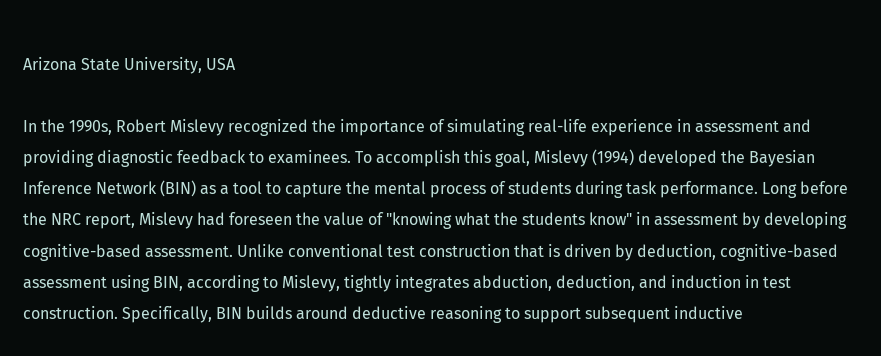Arizona State University, USA

In the 1990s, Robert Mislevy recognized the importance of simulating real-life experience in assessment and providing diagnostic feedback to examinees. To accomplish this goal, Mislevy (1994) developed the Bayesian Inference Network (BIN) as a tool to capture the mental process of students during task performance. Long before the NRC report, Mislevy had foreseen the value of "knowing what the students know" in assessment by developing cognitive-based assessment. Unlike conventional test construction that is driven by deduction, cognitive-based assessment using BIN, according to Mislevy, tightly integrates abduction, deduction, and induction in test construction. Specifically, BIN builds around deductive reasoning to support subsequent inductive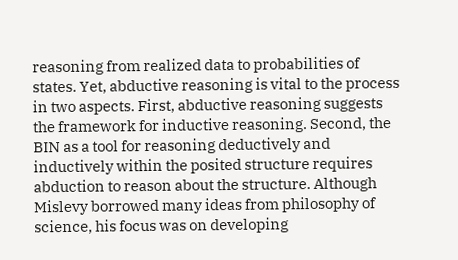reasoning from realized data to probabilities of states. Yet, abductive reasoning is vital to the process in two aspects. First, abductive reasoning suggests the framework for inductive reasoning. Second, the BIN as a tool for reasoning deductively and inductively within the posited structure requires abduction to reason about the structure. Although Mislevy borrowed many ideas from philosophy of science, his focus was on developing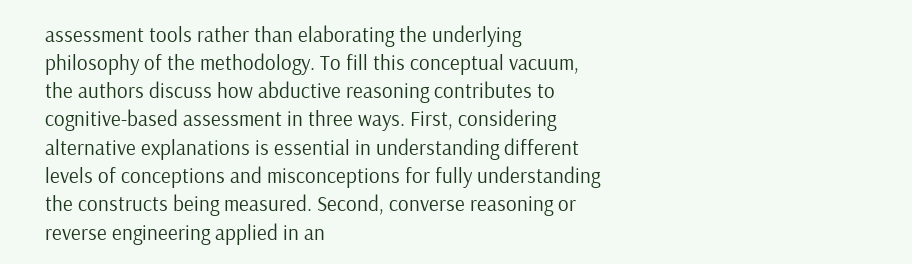assessment tools rather than elaborating the underlying philosophy of the methodology. To fill this conceptual vacuum, the authors discuss how abductive reasoning contributes to cognitive-based assessment in three ways. First, considering alternative explanations is essential in understanding different levels of conceptions and misconceptions for fully understanding the constructs being measured. Second, converse reasoning or reverse engineering applied in an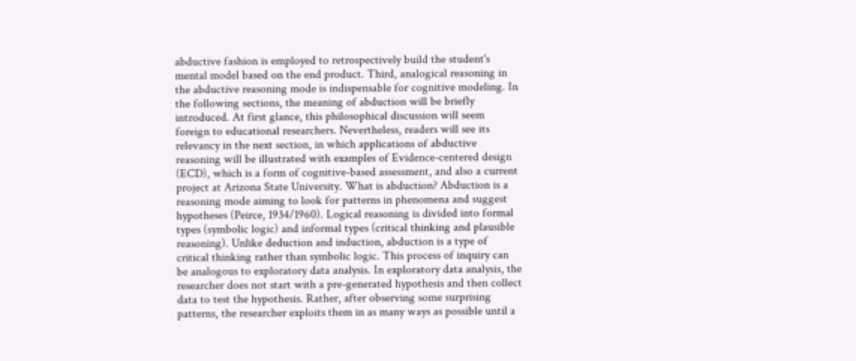abductive fashion is employed to retrospectively build the student's mental model based on the end product. Third, analogical reasoning in the abductive reasoning mode is indispensable for cognitive modeling. In the following sections, the meaning of abduction will be briefly introduced. At first glance, this philosophical discussion will seem foreign to educational researchers. Nevertheless, readers will see its relevancy in the next section, in which applications of abductive reasoning will be illustrated with examples of Evidence-centered design (ECD), which is a form of cognitive-based assessment, and also a current project at Arizona State University. What is abduction? Abduction is a reasoning mode aiming to look for patterns in phenomena and suggest hypotheses (Peirce, 1934/1960). Logical reasoning is divided into formal types (symbolic logic) and informal types (critical thinking and plausible reasoning). Unlike deduction and induction, abduction is a type of critical thinking rather than symbolic logic. This process of inquiry can be analogous to exploratory data analysis. In exploratory data analysis, the researcher does not start with a pre-generated hypothesis and then collect data to test the hypothesis. Rather, after observing some surprising patterns, the researcher exploits them in as many ways as possible until a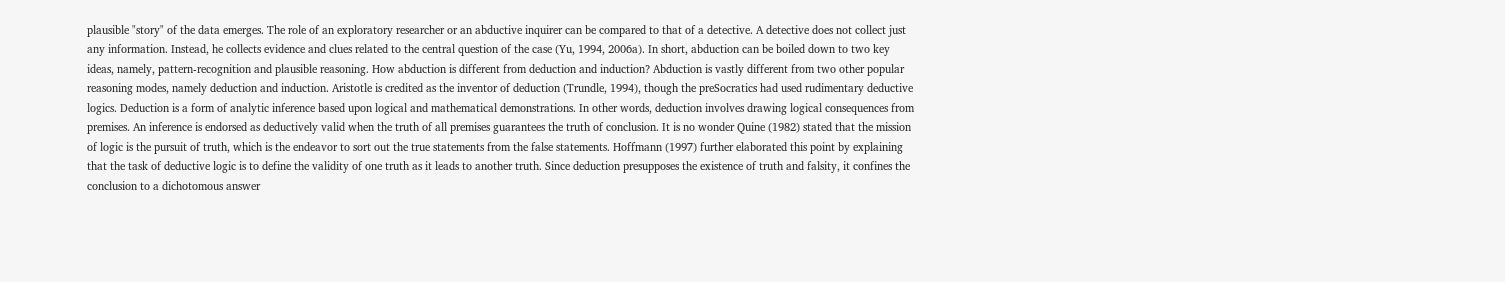plausible "story" of the data emerges. The role of an exploratory researcher or an abductive inquirer can be compared to that of a detective. A detective does not collect just any information. Instead, he collects evidence and clues related to the central question of the case (Yu, 1994, 2006a). In short, abduction can be boiled down to two key ideas, namely, pattern-recognition and plausible reasoning. How abduction is different from deduction and induction? Abduction is vastly different from two other popular reasoning modes, namely deduction and induction. Aristotle is credited as the inventor of deduction (Trundle, 1994), though the preSocratics had used rudimentary deductive logics. Deduction is a form of analytic inference based upon logical and mathematical demonstrations. In other words, deduction involves drawing logical consequences from premises. An inference is endorsed as deductively valid when the truth of all premises guarantees the truth of conclusion. It is no wonder Quine (1982) stated that the mission of logic is the pursuit of truth, which is the endeavor to sort out the true statements from the false statements. Hoffmann (1997) further elaborated this point by explaining that the task of deductive logic is to define the validity of one truth as it leads to another truth. Since deduction presupposes the existence of truth and falsity, it confines the conclusion to a dichotomous answer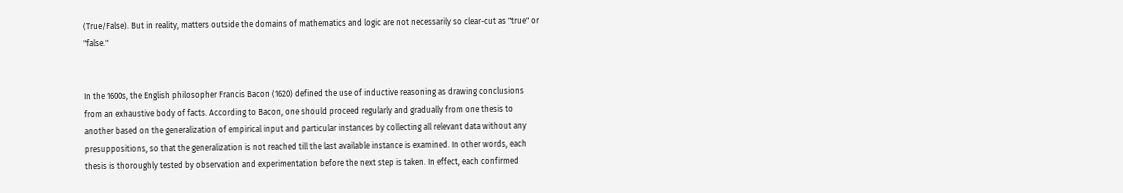(True/False). But in reality, matters outside the domains of mathematics and logic are not necessarily so clear-cut as "true" or "false."


In the 1600s, the English philosopher Francis Bacon (1620) defined the use of inductive reasoning as drawing conclusions from an exhaustive body of facts. According to Bacon, one should proceed regularly and gradually from one thesis to another based on the generalization of empirical input and particular instances by collecting all relevant data without any presuppositions, so that the generalization is not reached till the last available instance is examined. In other words, each thesis is thoroughly tested by observation and experimentation before the next step is taken. In effect, each confirmed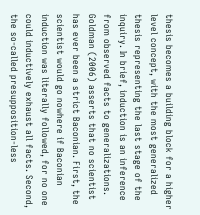thesis becomes a building block for a higher level concept, with the most generalized thesis representing the last stage of the inquiry. In brief, induction is an inference from observed facts to generalizations. Goldman (2006) asserts that no scientist has ever been a strict Baconian. First, the scientist would go nowhere if Baconian induction was literally followed, for no one could inductively exhaust all facts. Second, the so-called presupposition-less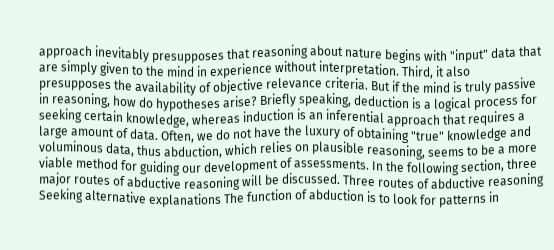approach inevitably presupposes that reasoning about nature begins with "input" data that are simply given to the mind in experience without interpretation. Third, it also presupposes the availability of objective relevance criteria. But if the mind is truly passive in reasoning, how do hypotheses arise? Briefly speaking, deduction is a logical process for seeking certain knowledge, whereas induction is an inferential approach that requires a large amount of data. Often, we do not have the luxury of obtaining "true" knowledge and voluminous data, thus abduction, which relies on plausible reasoning, seems to be a more viable method for guiding our development of assessments. In the following section, three major routes of abductive reasoning will be discussed. Three routes of abductive reasoning Seeking alternative explanations The function of abduction is to look for patterns in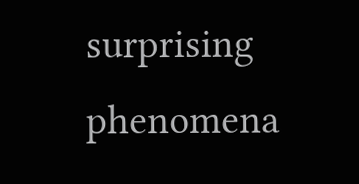surprising phenomena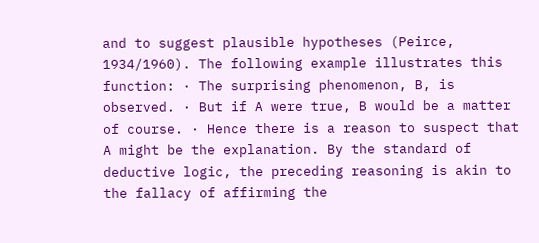and to suggest plausible hypotheses (Peirce, 1934/1960). The following example illustrates this function: · The surprising phenomenon, B, is observed. · But if A were true, B would be a matter of course. · Hence there is a reason to suspect that A might be the explanation. By the standard of deductive logic, the preceding reasoning is akin to the fallacy of affirming the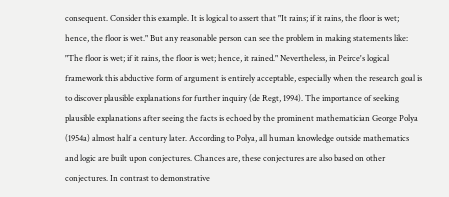consequent. Consider this example. It is logical to assert that "It rains; if it rains, the floor is wet; hence, the floor is wet." But any reasonable person can see the problem in making statements like: "The floor is wet; if it rains, the floor is wet; hence, it rained." Nevertheless, in Peirce's logical framework this abductive form of argument is entirely acceptable, especially when the research goal is to discover plausible explanations for further inquiry (de Regt, 1994). The importance of seeking plausible explanations after seeing the facts is echoed by the prominent mathematician George Polya (1954a) almost half a century later. According to Polya, all human knowledge outside mathematics and logic are built upon conjectures. Chances are, these conjectures are also based on other conjectures. In contrast to demonstrative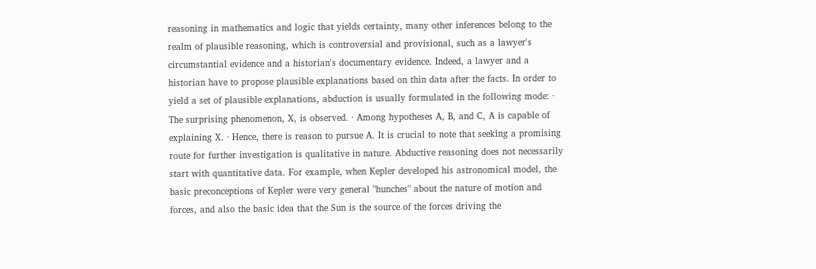reasoning in mathematics and logic that yields certainty, many other inferences belong to the realm of plausible reasoning, which is controversial and provisional, such as a lawyer's circumstantial evidence and a historian's documentary evidence. Indeed, a lawyer and a historian have to propose plausible explanations based on thin data after the facts. In order to yield a set of plausible explanations, abduction is usually formulated in the following mode: · The surprising phenomenon, X, is observed. · Among hypotheses A, B, and C, A is capable of explaining X. · Hence, there is reason to pursue A. It is crucial to note that seeking a promising route for further investigation is qualitative in nature. Abductive reasoning does not necessarily start with quantitative data. For example, when Kepler developed his astronomical model, the basic preconceptions of Kepler were very general "hunches" about the nature of motion and forces, and also the basic idea that the Sun is the source of the forces driving the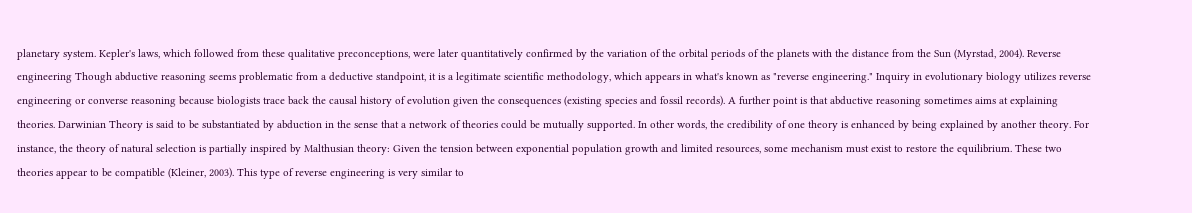planetary system. Kepler's laws, which followed from these qualitative preconceptions, were later quantitatively confirmed by the variation of the orbital periods of the planets with the distance from the Sun (Myrstad, 2004). Reverse engineering Though abductive reasoning seems problematic from a deductive standpoint, it is a legitimate scientific methodology, which appears in what's known as "reverse engineering." Inquiry in evolutionary biology utilizes reverse engineering or converse reasoning because biologists trace back the causal history of evolution given the consequences (existing species and fossil records). A further point is that abductive reasoning sometimes aims at explaining theories. Darwinian Theory is said to be substantiated by abduction in the sense that a network of theories could be mutually supported. In other words, the credibility of one theory is enhanced by being explained by another theory. For instance, the theory of natural selection is partially inspired by Malthusian theory: Given the tension between exponential population growth and limited resources, some mechanism must exist to restore the equilibrium. These two theories appear to be compatible (Kleiner, 2003). This type of reverse engineering is very similar to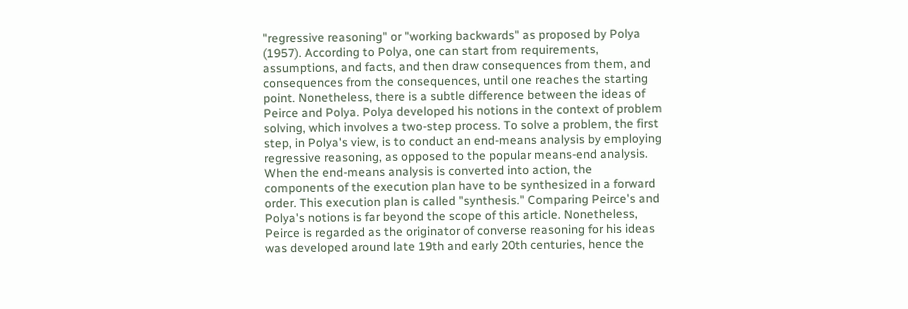"regressive reasoning" or "working backwards" as proposed by Polya (1957). According to Polya, one can start from requirements, assumptions, and facts, and then draw consequences from them, and consequences from the consequences, until one reaches the starting point. Nonetheless, there is a subtle difference between the ideas of Peirce and Polya. Polya developed his notions in the context of problem solving, which involves a two-step process. To solve a problem, the first step, in Polya's view, is to conduct an end-means analysis by employing regressive reasoning, as opposed to the popular means-end analysis. When the end-means analysis is converted into action, the components of the execution plan have to be synthesized in a forward order. This execution plan is called "synthesis." Comparing Peirce's and Polya's notions is far beyond the scope of this article. Nonetheless, Peirce is regarded as the originator of converse reasoning for his ideas was developed around late 19th and early 20th centuries, hence the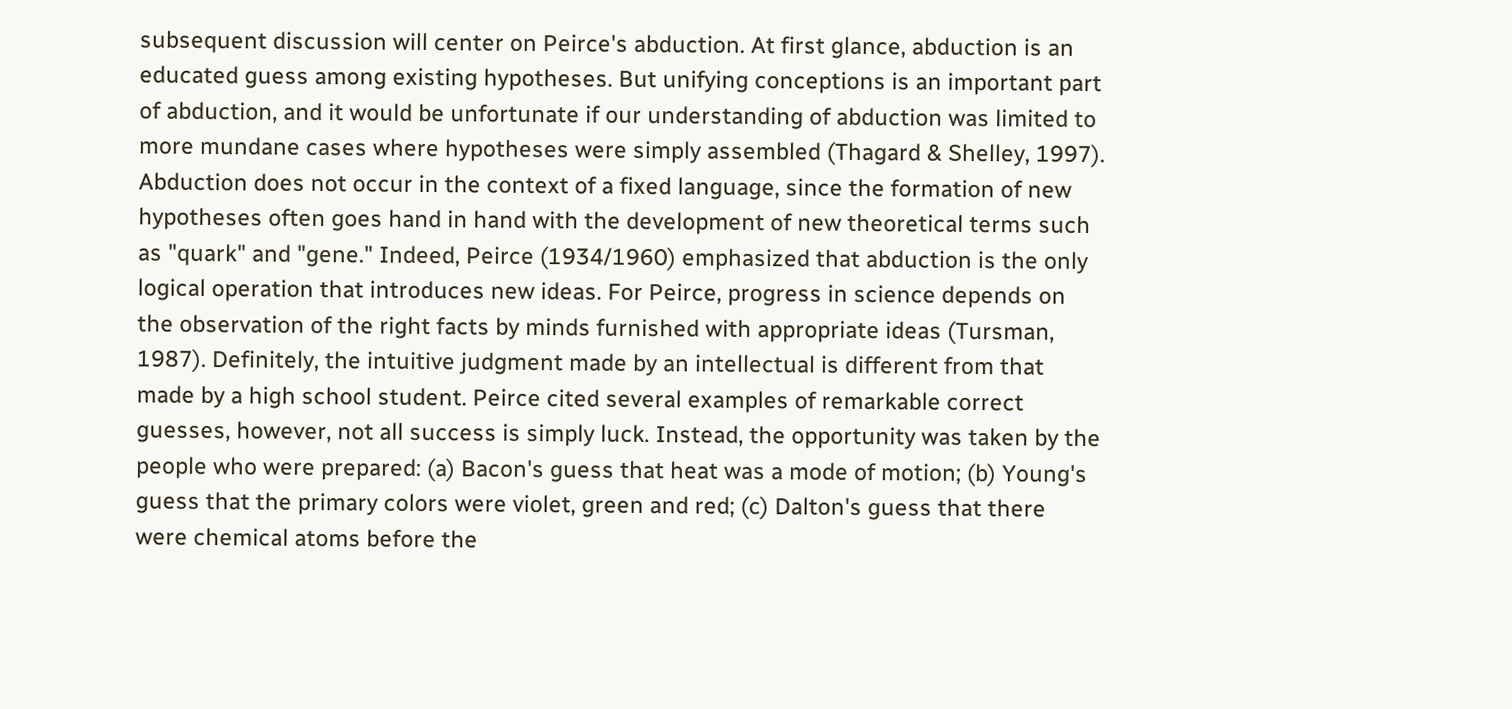subsequent discussion will center on Peirce's abduction. At first glance, abduction is an educated guess among existing hypotheses. But unifying conceptions is an important part of abduction, and it would be unfortunate if our understanding of abduction was limited to more mundane cases where hypotheses were simply assembled (Thagard & Shelley, 1997). Abduction does not occur in the context of a fixed language, since the formation of new hypotheses often goes hand in hand with the development of new theoretical terms such as "quark" and "gene." Indeed, Peirce (1934/1960) emphasized that abduction is the only logical operation that introduces new ideas. For Peirce, progress in science depends on the observation of the right facts by minds furnished with appropriate ideas (Tursman, 1987). Definitely, the intuitive judgment made by an intellectual is different from that made by a high school student. Peirce cited several examples of remarkable correct guesses, however, not all success is simply luck. Instead, the opportunity was taken by the people who were prepared: (a) Bacon's guess that heat was a mode of motion; (b) Young's guess that the primary colors were violet, green and red; (c) Dalton's guess that there were chemical atoms before the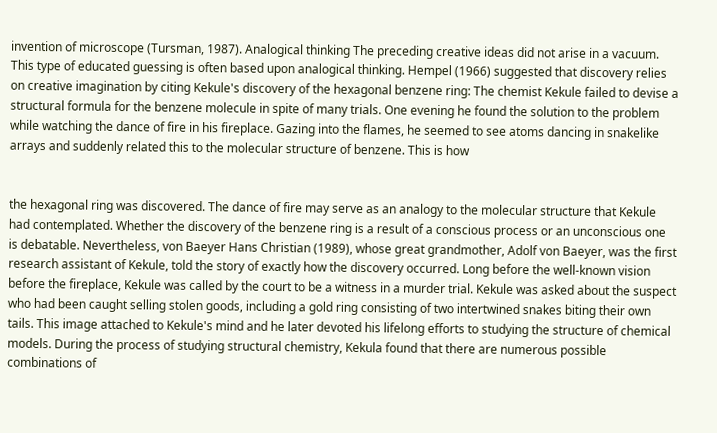invention of microscope (Tursman, 1987). Analogical thinking The preceding creative ideas did not arise in a vacuum. This type of educated guessing is often based upon analogical thinking. Hempel (1966) suggested that discovery relies on creative imagination by citing Kekule's discovery of the hexagonal benzene ring: The chemist Kekule failed to devise a structural formula for the benzene molecule in spite of many trials. One evening he found the solution to the problem while watching the dance of fire in his fireplace. Gazing into the flames, he seemed to see atoms dancing in snakelike arrays and suddenly related this to the molecular structure of benzene. This is how


the hexagonal ring was discovered. The dance of fire may serve as an analogy to the molecular structure that Kekule had contemplated. Whether the discovery of the benzene ring is a result of a conscious process or an unconscious one is debatable. Nevertheless, von Baeyer Hans Christian (1989), whose great grandmother, Adolf von Baeyer, was the first research assistant of Kekule, told the story of exactly how the discovery occurred. Long before the well-known vision before the fireplace, Kekule was called by the court to be a witness in a murder trial. Kekule was asked about the suspect who had been caught selling stolen goods, including a gold ring consisting of two intertwined snakes biting their own tails. This image attached to Kekule's mind and he later devoted his lifelong efforts to studying the structure of chemical models. During the process of studying structural chemistry, Kekula found that there are numerous possible combinations of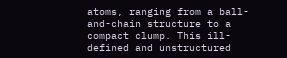atoms, ranging from a ball-and-chain structure to a compact clump. This ill-defined and unstructured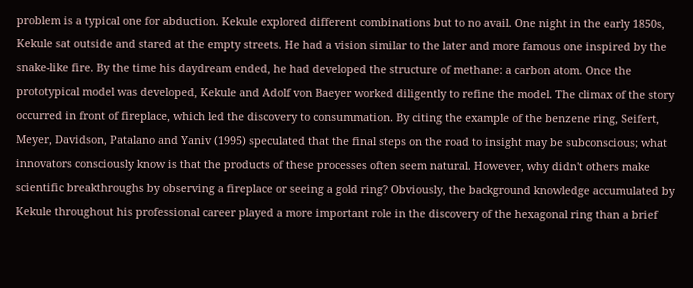problem is a typical one for abduction. Kekule explored different combinations but to no avail. One night in the early 1850s, Kekule sat outside and stared at the empty streets. He had a vision similar to the later and more famous one inspired by the snake-like fire. By the time his daydream ended, he had developed the structure of methane: a carbon atom. Once the prototypical model was developed, Kekule and Adolf von Baeyer worked diligently to refine the model. The climax of the story occurred in front of fireplace, which led the discovery to consummation. By citing the example of the benzene ring, Seifert, Meyer, Davidson, Patalano and Yaniv (1995) speculated that the final steps on the road to insight may be subconscious; what innovators consciously know is that the products of these processes often seem natural. However, why didn't others make scientific breakthroughs by observing a fireplace or seeing a gold ring? Obviously, the background knowledge accumulated by Kekule throughout his professional career played a more important role in the discovery of the hexagonal ring than a brief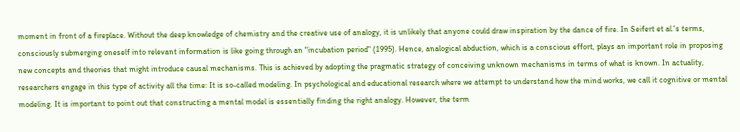moment in front of a fireplace. Without the deep knowledge of chemistry and the creative use of analogy, it is unlikely that anyone could draw inspiration by the dance of fire. In Seifert et al.'s terms, consciously submerging oneself into relevant information is like going through an "incubation period" (1995). Hence, analogical abduction, which is a conscious effort, plays an important role in proposing new concepts and theories that might introduce causal mechanisms. This is achieved by adopting the pragmatic strategy of conceiving unknown mechanisms in terms of what is known. In actuality, researchers engage in this type of activity all the time: It is so-called modeling. In psychological and educational research where we attempt to understand how the mind works, we call it cognitive or mental modeling. It is important to point out that constructing a mental model is essentially finding the right analogy. However, the term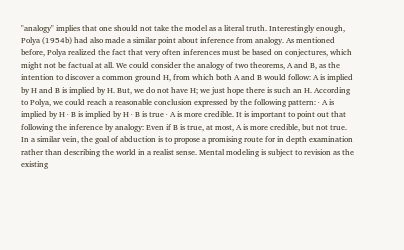"analogy" implies that one should not take the model as a literal truth. Interestingly enough, Polya (1954b) had also made a similar point about inference from analogy. As mentioned before, Polya realized the fact that very often inferences must be based on conjectures, which might not be factual at all. We could consider the analogy of two theorems, A and B, as the intention to discover a common ground H, from which both A and B would follow: A is implied by H and B is implied by H. But, we do not have H; we just hope there is such an H. According to Polya, we could reach a reasonable conclusion expressed by the following pattern: · A is implied by H · B is implied by H · B is true · A is more credible. It is important to point out that following the inference by analogy: Even if B is true, at most, A is more credible, but not true. In a similar vein, the goal of abduction is to propose a promising route for in depth examination rather than describing the world in a realist sense. Mental modeling is subject to revision as the existing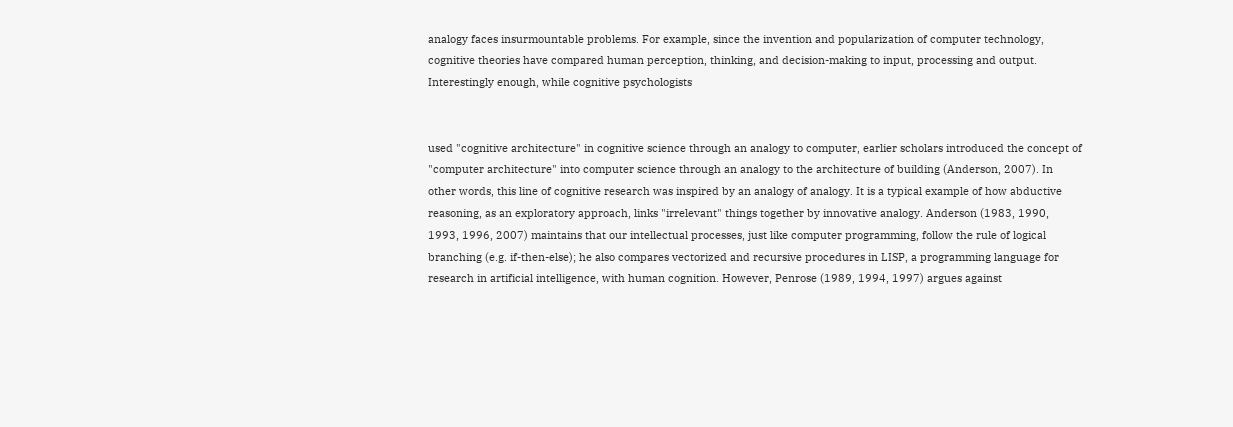analogy faces insurmountable problems. For example, since the invention and popularization of computer technology, cognitive theories have compared human perception, thinking, and decision-making to input, processing and output. Interestingly enough, while cognitive psychologists


used "cognitive architecture" in cognitive science through an analogy to computer, earlier scholars introduced the concept of "computer architecture" into computer science through an analogy to the architecture of building (Anderson, 2007). In other words, this line of cognitive research was inspired by an analogy of analogy. It is a typical example of how abductive reasoning, as an exploratory approach, links "irrelevant" things together by innovative analogy. Anderson (1983, 1990, 1993, 1996, 2007) maintains that our intellectual processes, just like computer programming, follow the rule of logical branching (e.g. if-then-else); he also compares vectorized and recursive procedures in LISP, a programming language for research in artificial intelligence, with human cognition. However, Penrose (1989, 1994, 1997) argues against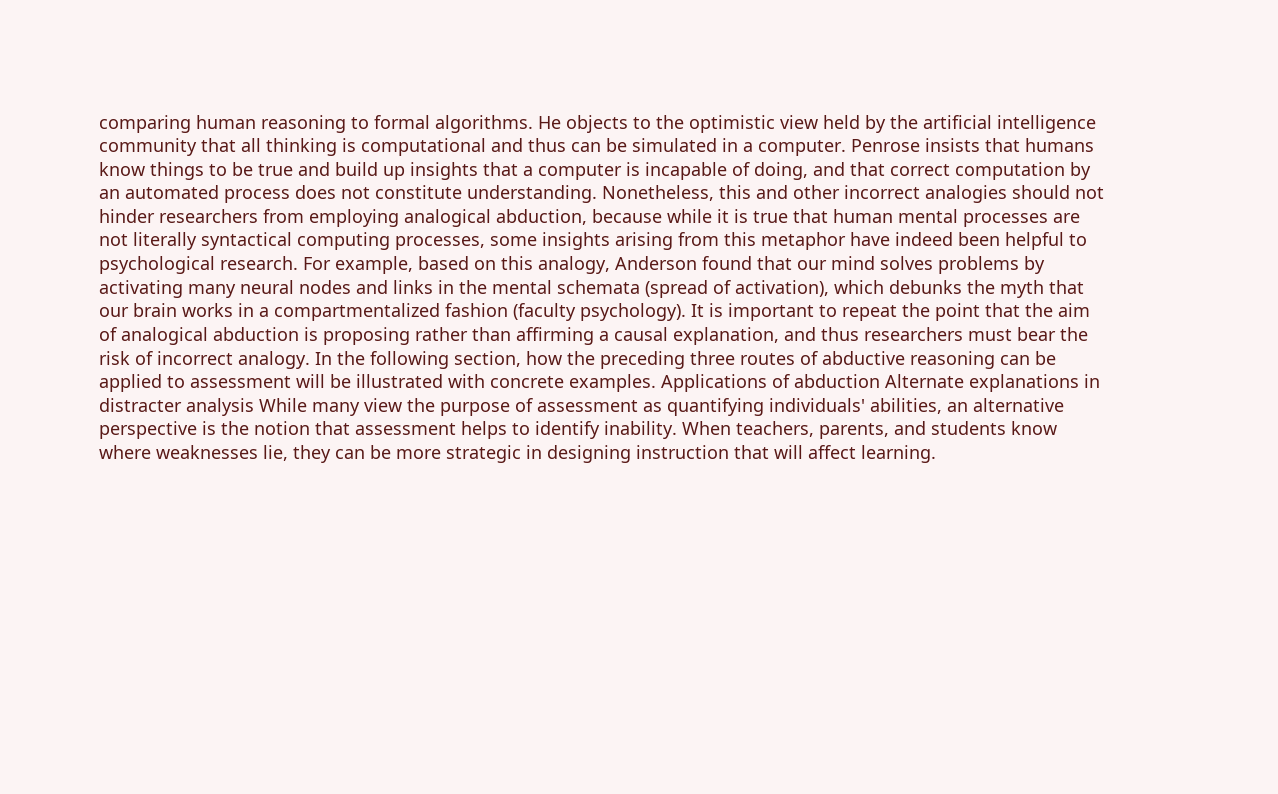comparing human reasoning to formal algorithms. He objects to the optimistic view held by the artificial intelligence community that all thinking is computational and thus can be simulated in a computer. Penrose insists that humans know things to be true and build up insights that a computer is incapable of doing, and that correct computation by an automated process does not constitute understanding. Nonetheless, this and other incorrect analogies should not hinder researchers from employing analogical abduction, because while it is true that human mental processes are not literally syntactical computing processes, some insights arising from this metaphor have indeed been helpful to psychological research. For example, based on this analogy, Anderson found that our mind solves problems by activating many neural nodes and links in the mental schemata (spread of activation), which debunks the myth that our brain works in a compartmentalized fashion (faculty psychology). It is important to repeat the point that the aim of analogical abduction is proposing rather than affirming a causal explanation, and thus researchers must bear the risk of incorrect analogy. In the following section, how the preceding three routes of abductive reasoning can be applied to assessment will be illustrated with concrete examples. Applications of abduction Alternate explanations in distracter analysis While many view the purpose of assessment as quantifying individuals' abilities, an alternative perspective is the notion that assessment helps to identify inability. When teachers, parents, and students know where weaknesses lie, they can be more strategic in designing instruction that will affect learning.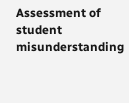Assessment of student misunderstanding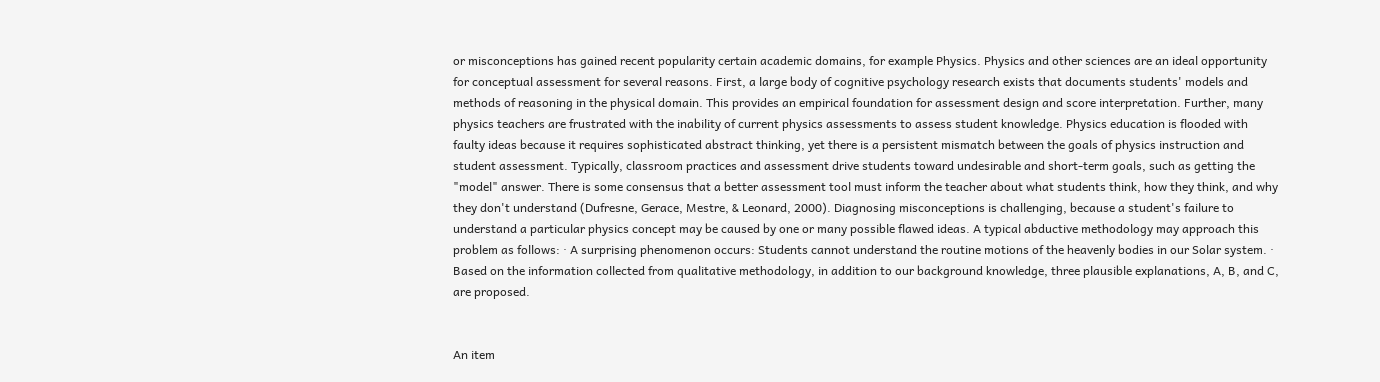or misconceptions has gained recent popularity certain academic domains, for example Physics. Physics and other sciences are an ideal opportunity for conceptual assessment for several reasons. First, a large body of cognitive psychology research exists that documents students' models and methods of reasoning in the physical domain. This provides an empirical foundation for assessment design and score interpretation. Further, many physics teachers are frustrated with the inability of current physics assessments to assess student knowledge. Physics education is flooded with faulty ideas because it requires sophisticated abstract thinking, yet there is a persistent mismatch between the goals of physics instruction and student assessment. Typically, classroom practices and assessment drive students toward undesirable and short-term goals, such as getting the "model" answer. There is some consensus that a better assessment tool must inform the teacher about what students think, how they think, and why they don't understand (Dufresne, Gerace, Mestre, & Leonard, 2000). Diagnosing misconceptions is challenging, because a student's failure to understand a particular physics concept may be caused by one or many possible flawed ideas. A typical abductive methodology may approach this problem as follows: · A surprising phenomenon occurs: Students cannot understand the routine motions of the heavenly bodies in our Solar system. · Based on the information collected from qualitative methodology, in addition to our background knowledge, three plausible explanations, A, B, and C, are proposed.


An item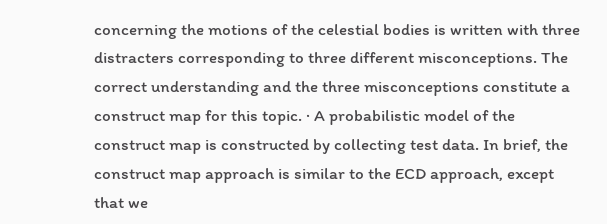concerning the motions of the celestial bodies is written with three distracters corresponding to three different misconceptions. The correct understanding and the three misconceptions constitute a construct map for this topic. · A probabilistic model of the construct map is constructed by collecting test data. In brief, the construct map approach is similar to the ECD approach, except that we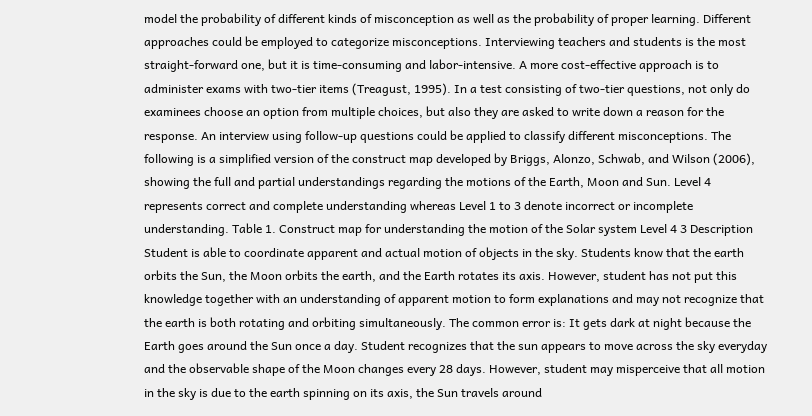model the probability of different kinds of misconception as well as the probability of proper learning. Different approaches could be employed to categorize misconceptions. Interviewing teachers and students is the most straight-forward one, but it is time-consuming and labor-intensive. A more cost-effective approach is to administer exams with two-tier items (Treagust, 1995). In a test consisting of two-tier questions, not only do examinees choose an option from multiple choices, but also they are asked to write down a reason for the response. An interview using follow-up questions could be applied to classify different misconceptions. The following is a simplified version of the construct map developed by Briggs, Alonzo, Schwab, and Wilson (2006), showing the full and partial understandings regarding the motions of the Earth, Moon and Sun. Level 4 represents correct and complete understanding whereas Level 1 to 3 denote incorrect or incomplete understanding. Table 1. Construct map for understanding the motion of the Solar system Level 4 3 Description Student is able to coordinate apparent and actual motion of objects in the sky. Students know that the earth orbits the Sun, the Moon orbits the earth, and the Earth rotates its axis. However, student has not put this knowledge together with an understanding of apparent motion to form explanations and may not recognize that the earth is both rotating and orbiting simultaneously. The common error is: It gets dark at night because the Earth goes around the Sun once a day. Student recognizes that the sun appears to move across the sky everyday and the observable shape of the Moon changes every 28 days. However, student may misperceive that all motion in the sky is due to the earth spinning on its axis, the Sun travels around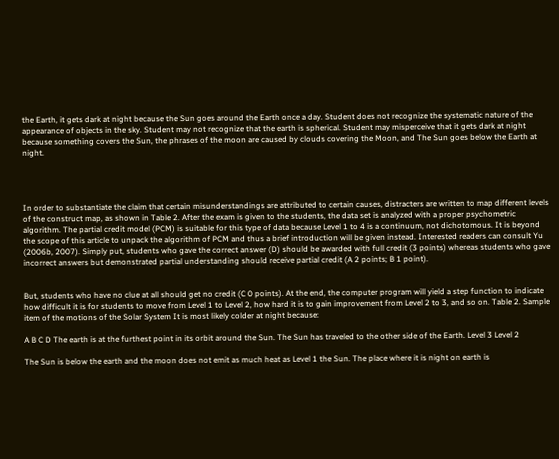the Earth, it gets dark at night because the Sun goes around the Earth once a day. Student does not recognize the systematic nature of the appearance of objects in the sky. Student may not recognize that the earth is spherical. Student may misperceive that it gets dark at night because something covers the Sun, the phrases of the moon are caused by clouds covering the Moon, and The Sun goes below the Earth at night.




In order to substantiate the claim that certain misunderstandings are attributed to certain causes, distracters are written to map different levels of the construct map, as shown in Table 2. After the exam is given to the students, the data set is analyzed with a proper psychometric algorithm. The partial credit model (PCM) is suitable for this type of data because Level 1 to 4 is a continuum, not dichotomous. It is beyond the scope of this article to unpack the algorithm of PCM and thus a brief introduction will be given instead. Interested readers can consult Yu (2006b, 2007). Simply put, students who gave the correct answer (D) should be awarded with full credit (3 points) whereas students who gave incorrect answers but demonstrated partial understanding should receive partial credit (A 2 points; B 1 point).


But, students who have no clue at all should get no credit (C 0 points). At the end, the computer program will yield a step function to indicate how difficult it is for students to move from Level 1 to Level 2, how hard it is to gain improvement from Level 2 to 3, and so on. Table 2. Sample item of the motions of the Solar System It is most likely colder at night because:

A B C D The earth is at the furthest point in its orbit around the Sun. The Sun has traveled to the other side of the Earth. Level 3 Level 2

The Sun is below the earth and the moon does not emit as much heat as Level 1 the Sun. The place where it is night on earth is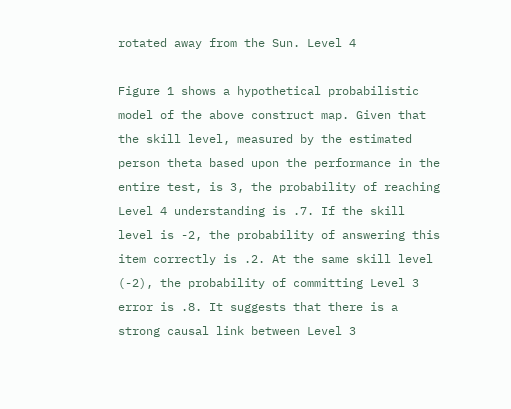rotated away from the Sun. Level 4

Figure 1 shows a hypothetical probabilistic model of the above construct map. Given that the skill level, measured by the estimated person theta based upon the performance in the entire test, is 3, the probability of reaching Level 4 understanding is .7. If the skill level is -2, the probability of answering this item correctly is .2. At the same skill level (-2), the probability of committing Level 3 error is .8. It suggests that there is a strong causal link between Level 3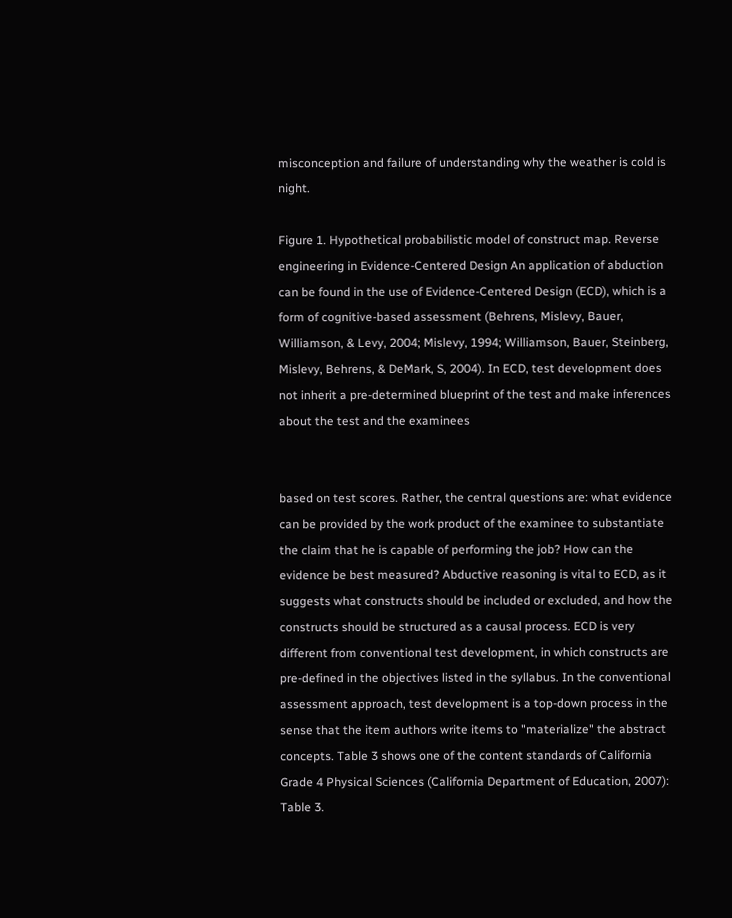misconception and failure of understanding why the weather is cold is night.

Figure 1. Hypothetical probabilistic model of construct map. Reverse engineering in Evidence-Centered Design An application of abduction can be found in the use of Evidence-Centered Design (ECD), which is a form of cognitive-based assessment (Behrens, Mislevy, Bauer, Williamson, & Levy, 2004; Mislevy, 1994; Williamson, Bauer, Steinberg, Mislevy, Behrens, & DeMark, S, 2004). In ECD, test development does not inherit a pre-determined blueprint of the test and make inferences about the test and the examinees


based on test scores. Rather, the central questions are: what evidence can be provided by the work product of the examinee to substantiate the claim that he is capable of performing the job? How can the evidence be best measured? Abductive reasoning is vital to ECD, as it suggests what constructs should be included or excluded, and how the constructs should be structured as a causal process. ECD is very different from conventional test development, in which constructs are pre-defined in the objectives listed in the syllabus. In the conventional assessment approach, test development is a top-down process in the sense that the item authors write items to "materialize" the abstract concepts. Table 3 shows one of the content standards of California Grade 4 Physical Sciences (California Department of Education, 2007): Table 3.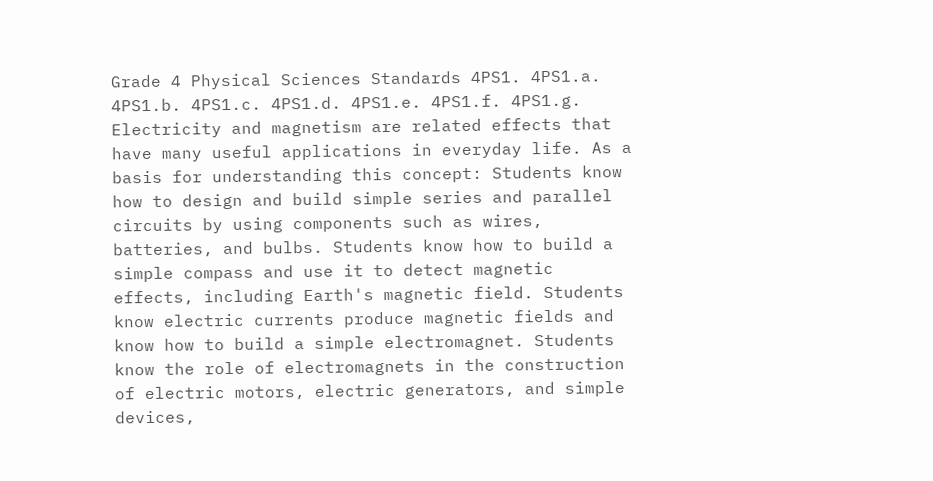Grade 4 Physical Sciences Standards 4PS1. 4PS1.a. 4PS1.b. 4PS1.c. 4PS1.d. 4PS1.e. 4PS1.f. 4PS1.g. Electricity and magnetism are related effects that have many useful applications in everyday life. As a basis for understanding this concept: Students know how to design and build simple series and parallel circuits by using components such as wires, batteries, and bulbs. Students know how to build a simple compass and use it to detect magnetic effects, including Earth's magnetic field. Students know electric currents produce magnetic fields and know how to build a simple electromagnet. Students know the role of electromagnets in the construction of electric motors, electric generators, and simple devices,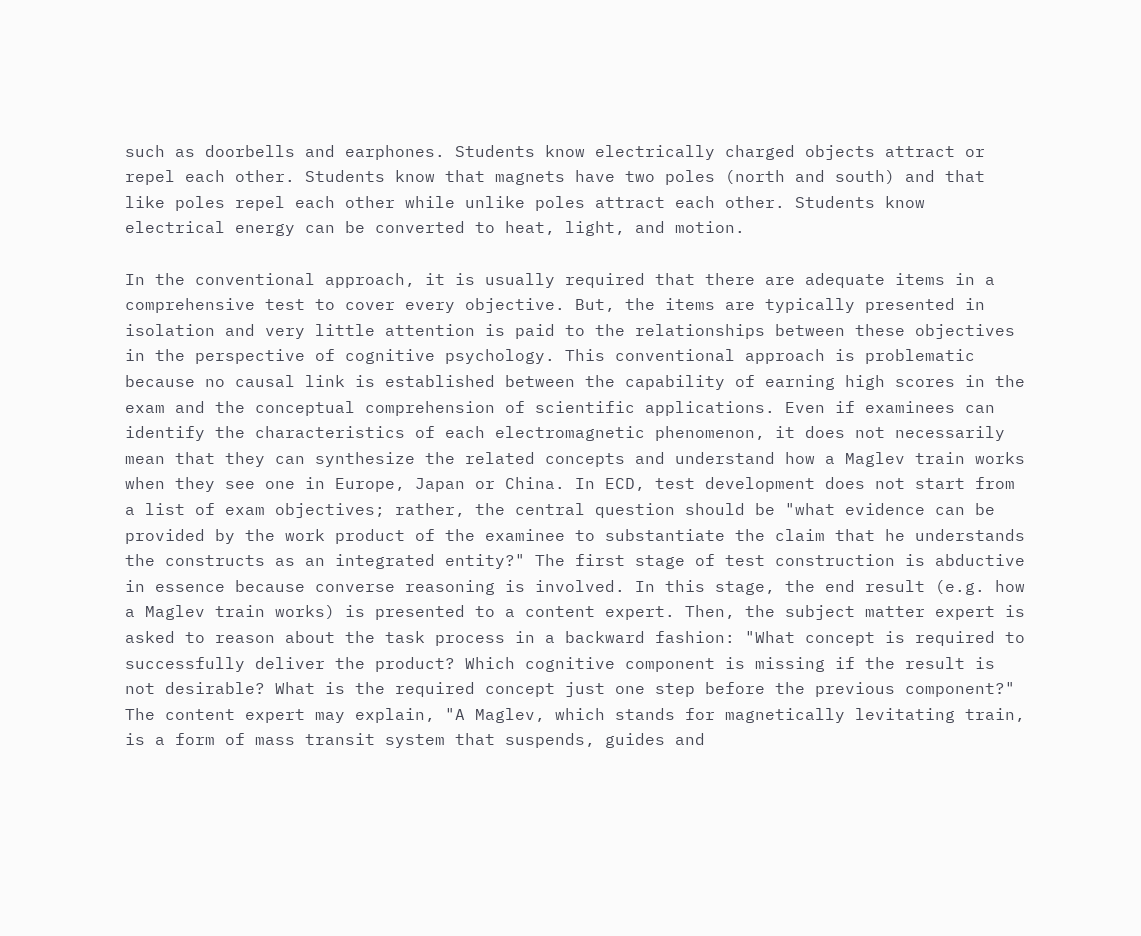such as doorbells and earphones. Students know electrically charged objects attract or repel each other. Students know that magnets have two poles (north and south) and that like poles repel each other while unlike poles attract each other. Students know electrical energy can be converted to heat, light, and motion.

In the conventional approach, it is usually required that there are adequate items in a comprehensive test to cover every objective. But, the items are typically presented in isolation and very little attention is paid to the relationships between these objectives in the perspective of cognitive psychology. This conventional approach is problematic because no causal link is established between the capability of earning high scores in the exam and the conceptual comprehension of scientific applications. Even if examinees can identify the characteristics of each electromagnetic phenomenon, it does not necessarily mean that they can synthesize the related concepts and understand how a Maglev train works when they see one in Europe, Japan or China. In ECD, test development does not start from a list of exam objectives; rather, the central question should be "what evidence can be provided by the work product of the examinee to substantiate the claim that he understands the constructs as an integrated entity?" The first stage of test construction is abductive in essence because converse reasoning is involved. In this stage, the end result (e.g. how a Maglev train works) is presented to a content expert. Then, the subject matter expert is asked to reason about the task process in a backward fashion: "What concept is required to successfully deliver the product? Which cognitive component is missing if the result is not desirable? What is the required concept just one step before the previous component?" The content expert may explain, "A Maglev, which stands for magnetically levitating train, is a form of mass transit system that suspends, guides and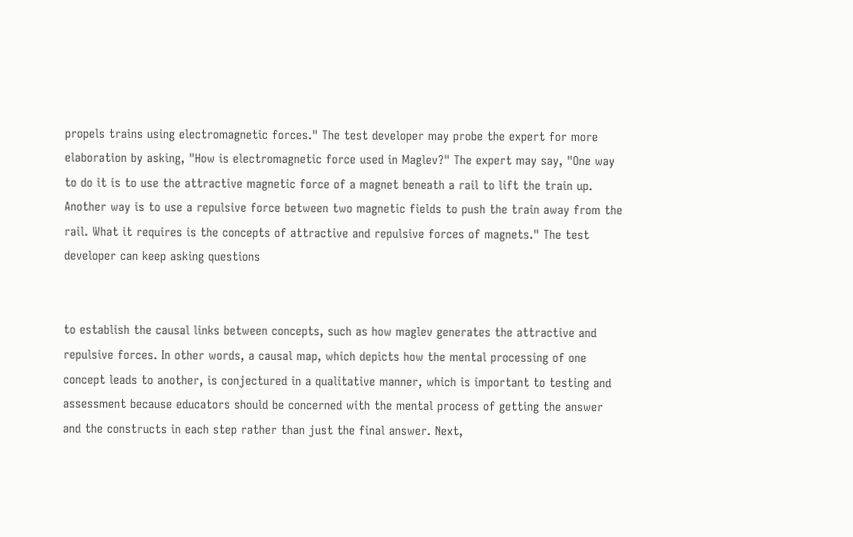propels trains using electromagnetic forces." The test developer may probe the expert for more elaboration by asking, "How is electromagnetic force used in Maglev?" The expert may say, "One way to do it is to use the attractive magnetic force of a magnet beneath a rail to lift the train up. Another way is to use a repulsive force between two magnetic fields to push the train away from the rail. What it requires is the concepts of attractive and repulsive forces of magnets." The test developer can keep asking questions


to establish the causal links between concepts, such as how maglev generates the attractive and repulsive forces. In other words, a causal map, which depicts how the mental processing of one concept leads to another, is conjectured in a qualitative manner, which is important to testing and assessment because educators should be concerned with the mental process of getting the answer and the constructs in each step rather than just the final answer. Next,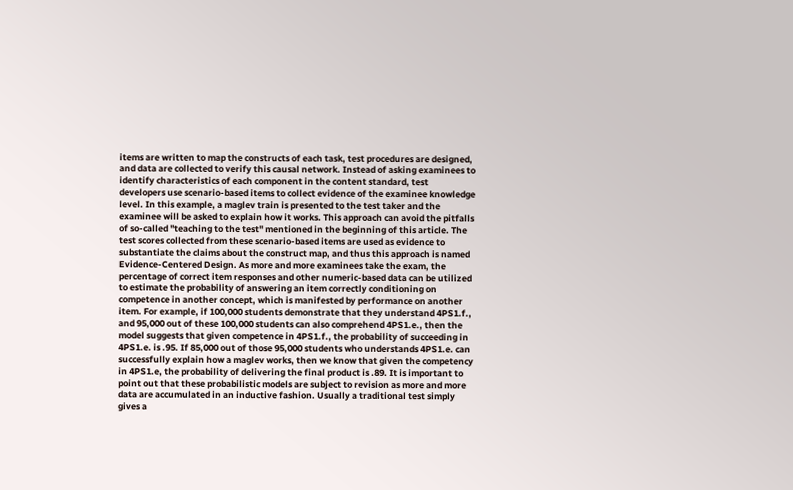items are written to map the constructs of each task, test procedures are designed, and data are collected to verify this causal network. Instead of asking examinees to identify characteristics of each component in the content standard, test developers use scenario-based items to collect evidence of the examinee knowledge level. In this example, a maglev train is presented to the test taker and the examinee will be asked to explain how it works. This approach can avoid the pitfalls of so-called "teaching to the test" mentioned in the beginning of this article. The test scores collected from these scenario-based items are used as evidence to substantiate the claims about the construct map, and thus this approach is named Evidence-Centered Design. As more and more examinees take the exam, the percentage of correct item responses and other numeric-based data can be utilized to estimate the probability of answering an item correctly conditioning on competence in another concept, which is manifested by performance on another item. For example, if 100,000 students demonstrate that they understand 4PS1.f., and 95,000 out of these 100,000 students can also comprehend 4PS1.e., then the model suggests that given competence in 4PS1.f., the probability of succeeding in 4PS1.e. is .95. If 85,000 out of those 95,000 students who understands 4PS1.e. can successfully explain how a maglev works, then we know that given the competency in 4PS1.e, the probability of delivering the final product is .89. It is important to point out that these probabilistic models are subject to revision as more and more data are accumulated in an inductive fashion. Usually a traditional test simply gives a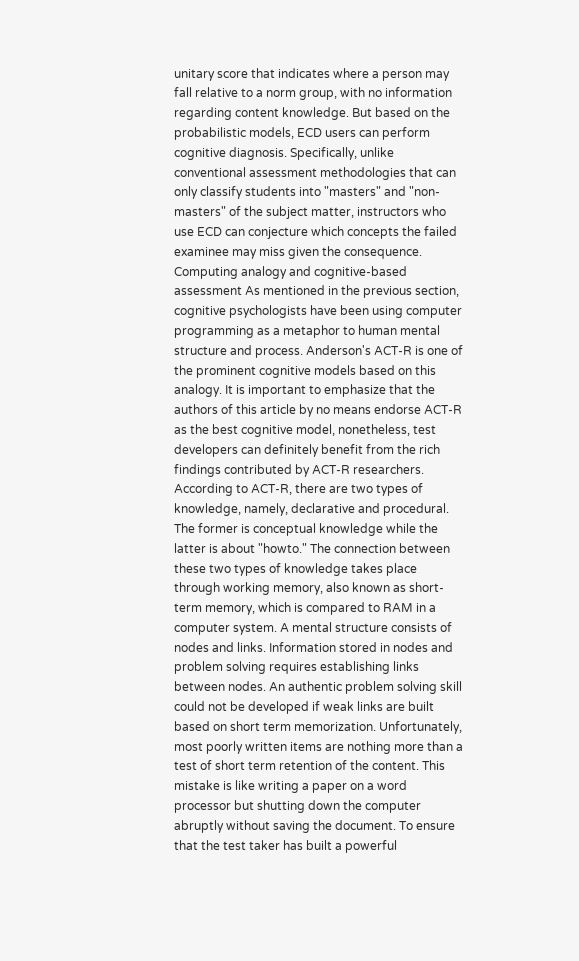unitary score that indicates where a person may fall relative to a norm group, with no information regarding content knowledge. But based on the probabilistic models, ECD users can perform cognitive diagnosis. Specifically, unlike conventional assessment methodologies that can only classify students into "masters" and "non-masters" of the subject matter, instructors who use ECD can conjecture which concepts the failed examinee may miss given the consequence. Computing analogy and cognitive-based assessment As mentioned in the previous section, cognitive psychologists have been using computer programming as a metaphor to human mental structure and process. Anderson's ACT-R is one of the prominent cognitive models based on this analogy. It is important to emphasize that the authors of this article by no means endorse ACT-R as the best cognitive model, nonetheless, test developers can definitely benefit from the rich findings contributed by ACT-R researchers. According to ACT-R, there are two types of knowledge, namely, declarative and procedural. The former is conceptual knowledge while the latter is about "howto." The connection between these two types of knowledge takes place through working memory, also known as short-term memory, which is compared to RAM in a computer system. A mental structure consists of nodes and links. Information stored in nodes and problem solving requires establishing links between nodes. An authentic problem solving skill could not be developed if weak links are built based on short term memorization. Unfortunately, most poorly written items are nothing more than a test of short term retention of the content. This mistake is like writing a paper on a word processor but shutting down the computer abruptly without saving the document. To ensure that the test taker has built a powerful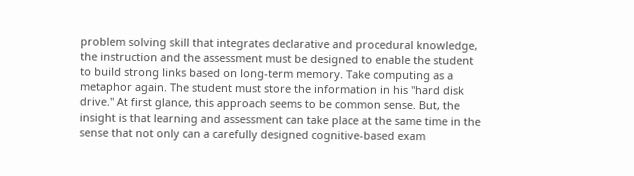problem solving skill that integrates declarative and procedural knowledge, the instruction and the assessment must be designed to enable the student to build strong links based on long-term memory. Take computing as a metaphor again. The student must store the information in his "hard disk drive." At first glance, this approach seems to be common sense. But, the insight is that learning and assessment can take place at the same time in the sense that not only can a carefully designed cognitive-based exam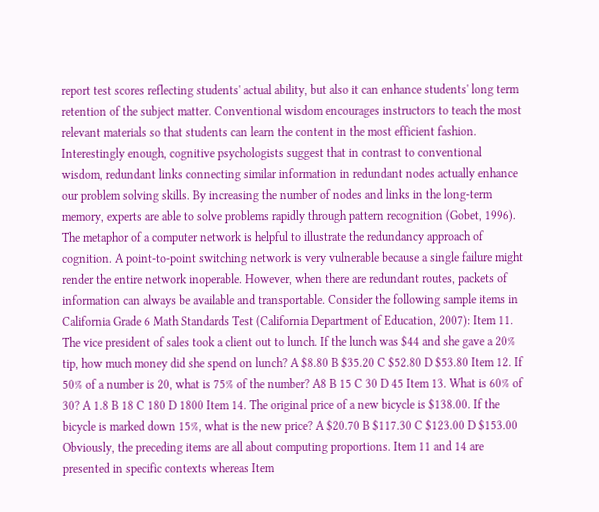report test scores reflecting students' actual ability, but also it can enhance students' long term retention of the subject matter. Conventional wisdom encourages instructors to teach the most relevant materials so that students can learn the content in the most efficient fashion. Interestingly enough, cognitive psychologists suggest that in contrast to conventional wisdom, redundant links connecting similar information in redundant nodes actually enhance our problem solving skills. By increasing the number of nodes and links in the long-term memory, experts are able to solve problems rapidly through pattern recognition (Gobet, 1996). The metaphor of a computer network is helpful to illustrate the redundancy approach of cognition. A point-to-point switching network is very vulnerable because a single failure might render the entire network inoperable. However, when there are redundant routes, packets of information can always be available and transportable. Consider the following sample items in California Grade 6 Math Standards Test (California Department of Education, 2007): Item 11. The vice president of sales took a client out to lunch. If the lunch was $44 and she gave a 20% tip, how much money did she spend on lunch? A $8.80 B $35.20 C $52.80 D $53.80 Item 12. If 50% of a number is 20, what is 75% of the number? A8 B 15 C 30 D 45 Item 13. What is 60% of 30? A 1.8 B 18 C 180 D 1800 Item 14. The original price of a new bicycle is $138.00. If the bicycle is marked down 15%, what is the new price? A $20.70 B $117.30 C $123.00 D $153.00 Obviously, the preceding items are all about computing proportions. Item 11 and 14 are presented in specific contexts whereas Item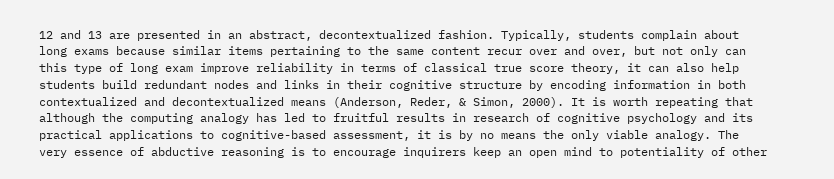12 and 13 are presented in an abstract, decontextualized fashion. Typically, students complain about long exams because similar items pertaining to the same content recur over and over, but not only can this type of long exam improve reliability in terms of classical true score theory, it can also help students build redundant nodes and links in their cognitive structure by encoding information in both contextualized and decontextualized means (Anderson, Reder, & Simon, 2000). It is worth repeating that although the computing analogy has led to fruitful results in research of cognitive psychology and its practical applications to cognitive-based assessment, it is by no means the only viable analogy. The very essence of abductive reasoning is to encourage inquirers keep an open mind to potentiality of other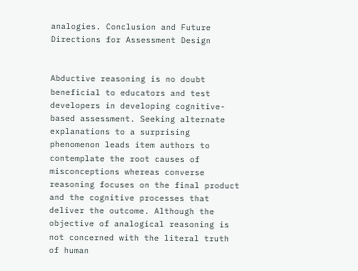analogies. Conclusion and Future Directions for Assessment Design


Abductive reasoning is no doubt beneficial to educators and test developers in developing cognitive-based assessment. Seeking alternate explanations to a surprising phenomenon leads item authors to contemplate the root causes of misconceptions whereas converse reasoning focuses on the final product and the cognitive processes that deliver the outcome. Although the objective of analogical reasoning is not concerned with the literal truth of human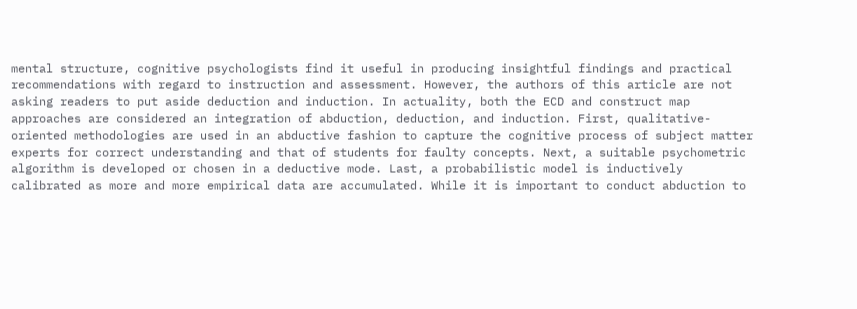mental structure, cognitive psychologists find it useful in producing insightful findings and practical recommendations with regard to instruction and assessment. However, the authors of this article are not asking readers to put aside deduction and induction. In actuality, both the ECD and construct map approaches are considered an integration of abduction, deduction, and induction. First, qualitative-oriented methodologies are used in an abductive fashion to capture the cognitive process of subject matter experts for correct understanding and that of students for faulty concepts. Next, a suitable psychometric algorithm is developed or chosen in a deductive mode. Last, a probabilistic model is inductively calibrated as more and more empirical data are accumulated. While it is important to conduct abduction to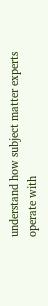understand how subject matter experts operate with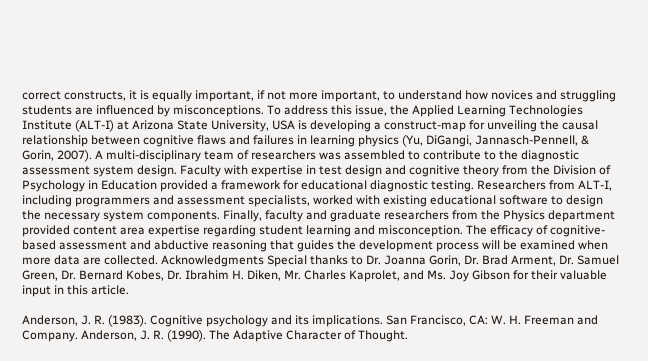correct constructs, it is equally important, if not more important, to understand how novices and struggling students are influenced by misconceptions. To address this issue, the Applied Learning Technologies Institute (ALT-I) at Arizona State University, USA is developing a construct-map for unveiling the causal relationship between cognitive flaws and failures in learning physics (Yu, DiGangi, Jannasch-Pennell, & Gorin, 2007). A multi-disciplinary team of researchers was assembled to contribute to the diagnostic assessment system design. Faculty with expertise in test design and cognitive theory from the Division of Psychology in Education provided a framework for educational diagnostic testing. Researchers from ALT-I, including programmers and assessment specialists, worked with existing educational software to design the necessary system components. Finally, faculty and graduate researchers from the Physics department provided content area expertise regarding student learning and misconception. The efficacy of cognitive-based assessment and abductive reasoning that guides the development process will be examined when more data are collected. Acknowledgments Special thanks to Dr. Joanna Gorin, Dr. Brad Arment, Dr. Samuel Green, Dr. Bernard Kobes, Dr. Ibrahim H. Diken, Mr. Charles Kaprolet, and Ms. Joy Gibson for their valuable input in this article.

Anderson, J. R. (1983). Cognitive psychology and its implications. San Francisco, CA: W. H. Freeman and Company. Anderson, J. R. (1990). The Adaptive Character of Thought.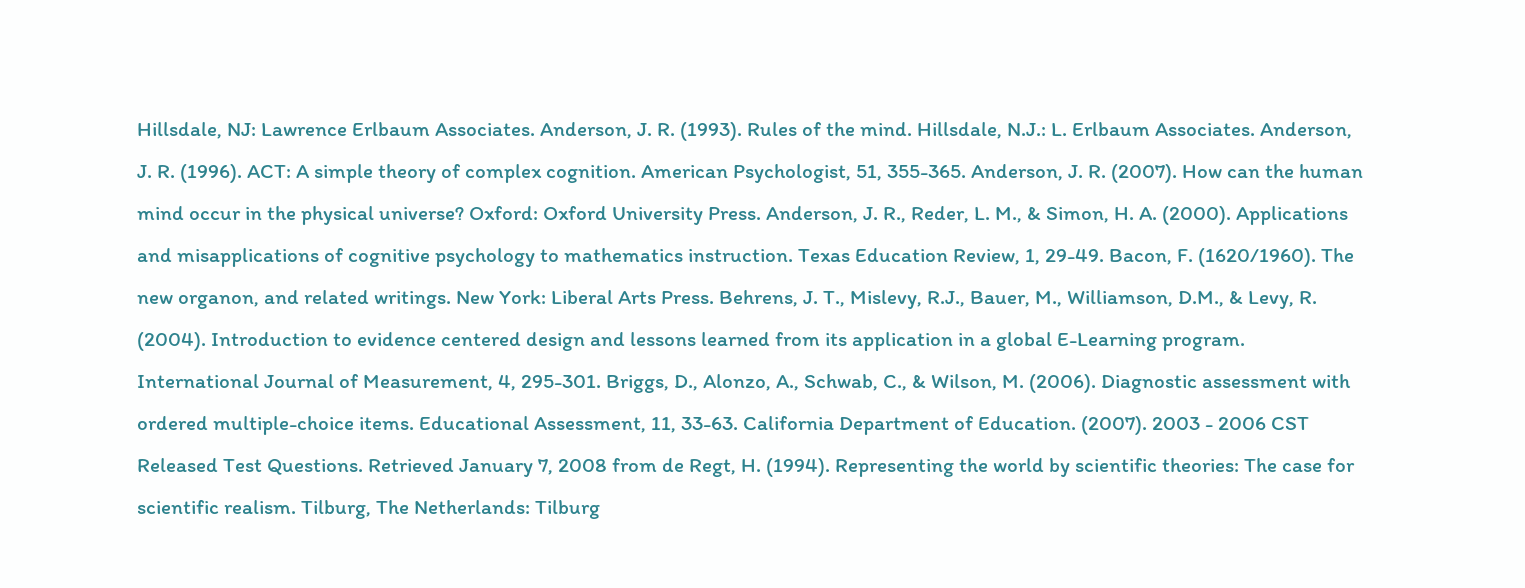Hillsdale, NJ: Lawrence Erlbaum Associates. Anderson, J. R. (1993). Rules of the mind. Hillsdale, N.J.: L. Erlbaum Associates. Anderson, J. R. (1996). ACT: A simple theory of complex cognition. American Psychologist, 51, 355-365. Anderson, J. R. (2007). How can the human mind occur in the physical universe? Oxford: Oxford University Press. Anderson, J. R., Reder, L. M., & Simon, H. A. (2000). Applications and misapplications of cognitive psychology to mathematics instruction. Texas Education Review, 1, 29-49. Bacon, F. (1620/1960). The new organon, and related writings. New York: Liberal Arts Press. Behrens, J. T., Mislevy, R.J., Bauer, M., Williamson, D.M., & Levy, R. (2004). Introduction to evidence centered design and lessons learned from its application in a global E-Learning program. International Journal of Measurement, 4, 295-301. Briggs, D., Alonzo, A., Schwab, C., & Wilson, M. (2006). Diagnostic assessment with ordered multiple-choice items. Educational Assessment, 11, 33-63. California Department of Education. (2007). 2003 - 2006 CST Released Test Questions. Retrieved January 7, 2008 from de Regt, H. (1994). Representing the world by scientific theories: The case for scientific realism. Tilburg, The Netherlands: Tilburg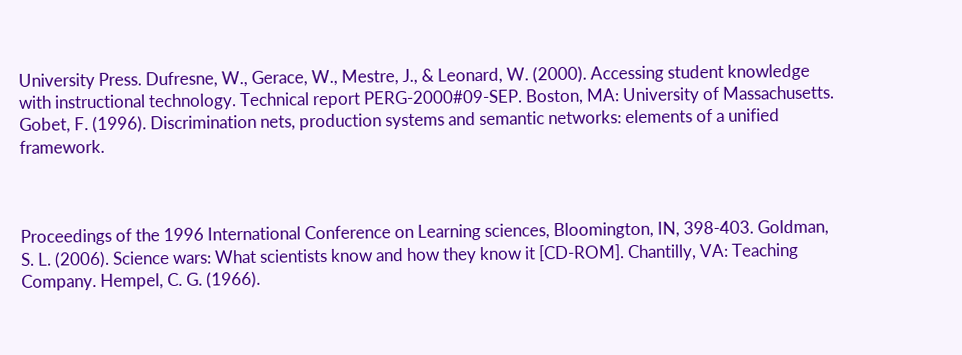University Press. Dufresne, W., Gerace, W., Mestre, J., & Leonard, W. (2000). Accessing student knowledge with instructional technology. Technical report PERG-2000#09-SEP. Boston, MA: University of Massachusetts. Gobet, F. (1996). Discrimination nets, production systems and semantic networks: elements of a unified framework.



Proceedings of the 1996 International Conference on Learning sciences, Bloomington, IN, 398-403. Goldman, S. L. (2006). Science wars: What scientists know and how they know it [CD-ROM]. Chantilly, VA: Teaching Company. Hempel, C. G. (1966).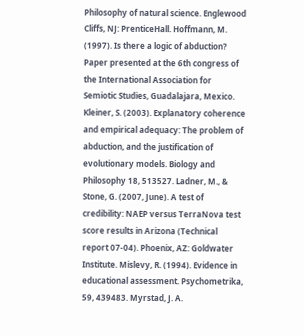Philosophy of natural science. Englewood Cliffs, NJ: PrenticeHall. Hoffmann, M. (1997). Is there a logic of abduction? Paper presented at the 6th congress of the International Association for Semiotic Studies, Guadalajara, Mexico. Kleiner, S. (2003). Explanatory coherence and empirical adequacy: The problem of abduction, and the justification of evolutionary models. Biology and Philosophy 18, 513527. Ladner, M., & Stone, G. (2007, June). A test of credibility: NAEP versus TerraNova test score results in Arizona (Technical report 07-04). Phoenix, AZ: Goldwater Institute. Mislevy, R. (1994). Evidence in educational assessment. Psychometrika, 59, 439483. Myrstad, J. A.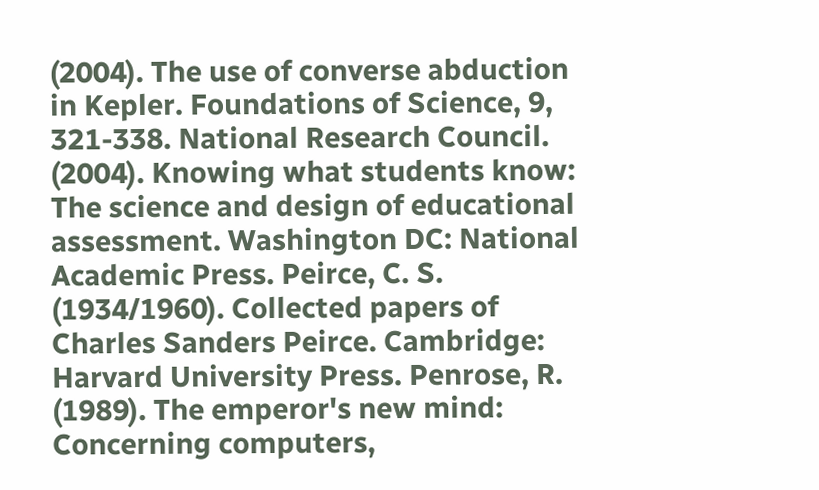(2004). The use of converse abduction in Kepler. Foundations of Science, 9, 321-338. National Research Council. (2004). Knowing what students know: The science and design of educational assessment. Washington DC: National Academic Press. Peirce, C. S. (1934/1960). Collected papers of Charles Sanders Peirce. Cambridge: Harvard University Press. Penrose, R. (1989). The emperor's new mind: Concerning computers,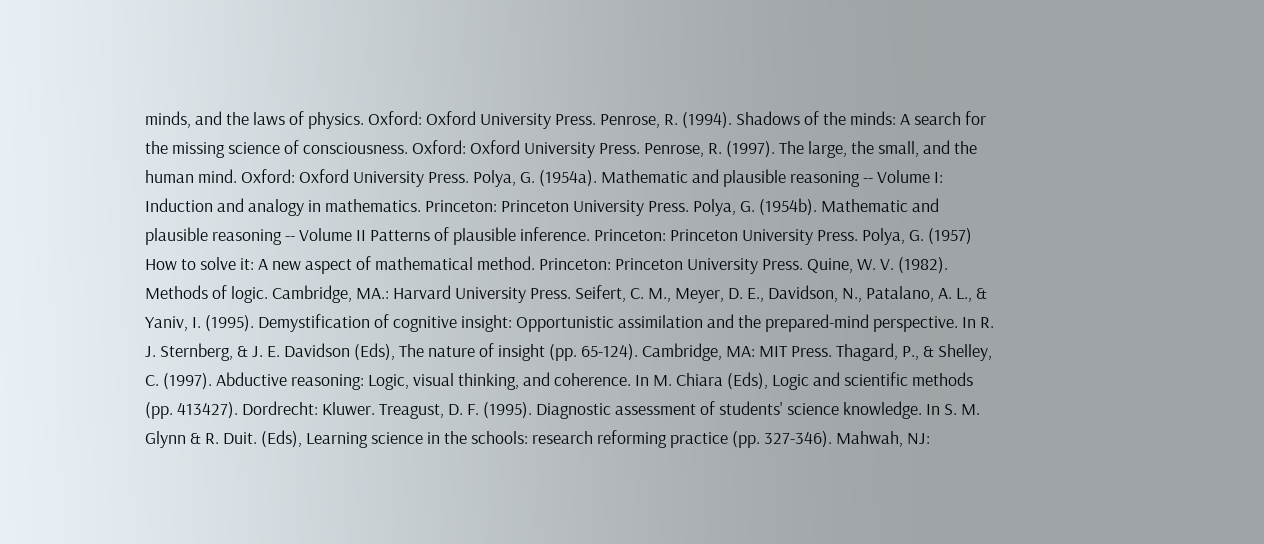minds, and the laws of physics. Oxford: Oxford University Press. Penrose, R. (1994). Shadows of the minds: A search for the missing science of consciousness. Oxford: Oxford University Press. Penrose, R. (1997). The large, the small, and the human mind. Oxford: Oxford University Press. Polya, G. (1954a). Mathematic and plausible reasoning -- Volume I: Induction and analogy in mathematics. Princeton: Princeton University Press. Polya, G. (1954b). Mathematic and plausible reasoning -- Volume II Patterns of plausible inference. Princeton: Princeton University Press. Polya, G. (1957) How to solve it: A new aspect of mathematical method. Princeton: Princeton University Press. Quine, W. V. (1982). Methods of logic. Cambridge, MA.: Harvard University Press. Seifert, C. M., Meyer, D. E., Davidson, N., Patalano, A. L., & Yaniv, I. (1995). Demystification of cognitive insight: Opportunistic assimilation and the prepared-mind perspective. In R. J. Sternberg, & J. E. Davidson (Eds), The nature of insight (pp. 65-124). Cambridge, MA: MIT Press. Thagard, P., & Shelley, C. (1997). Abductive reasoning: Logic, visual thinking, and coherence. In M. Chiara (Eds), Logic and scientific methods (pp. 413427). Dordrecht: Kluwer. Treagust, D. F. (1995). Diagnostic assessment of students' science knowledge. In S. M. Glynn & R. Duit. (Eds), Learning science in the schools: research reforming practice (pp. 327-346). Mahwah, NJ: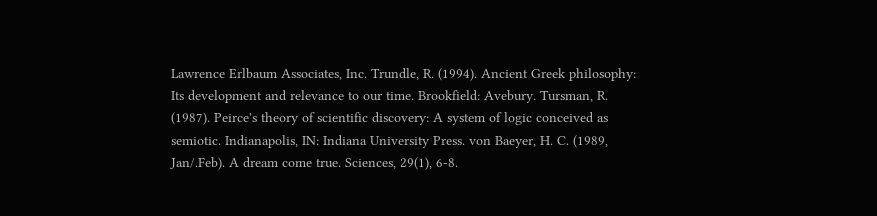Lawrence Erlbaum Associates, Inc. Trundle, R. (1994). Ancient Greek philosophy: Its development and relevance to our time. Brookfield: Avebury. Tursman, R. (1987). Peirce's theory of scientific discovery: A system of logic conceived as semiotic. Indianapolis, IN: Indiana University Press. von Baeyer, H. C. (1989, Jan/.Feb). A dream come true. Sciences, 29(1), 6-8.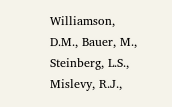Williamson, D.M., Bauer, M., Steinberg, L.S., Mislevy, R.J.,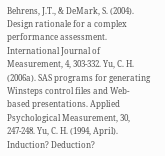Behrens, J.T., & DeMark, S. (2004). Design rationale for a complex performance assessment. International Journal of Measurement, 4, 303-332. Yu, C. H. (2006a). SAS programs for generating Winsteps control files and Web-based presentations. Applied Psychological Measurement, 30, 247-248. Yu, C. H. (1994, April). Induction? Deduction?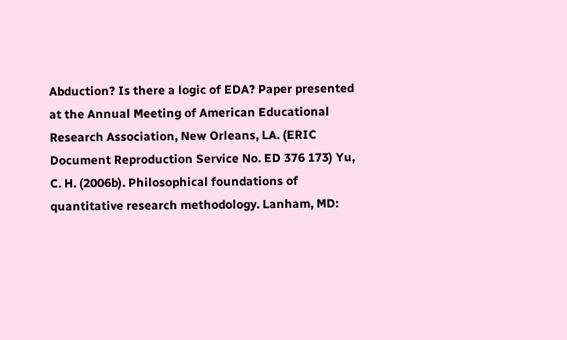Abduction? Is there a logic of EDA? Paper presented at the Annual Meeting of American Educational Research Association, New Orleans, LA. (ERIC Document Reproduction Service No. ED 376 173) Yu, C. H. (2006b). Philosophical foundations of quantitative research methodology. Lanham, MD: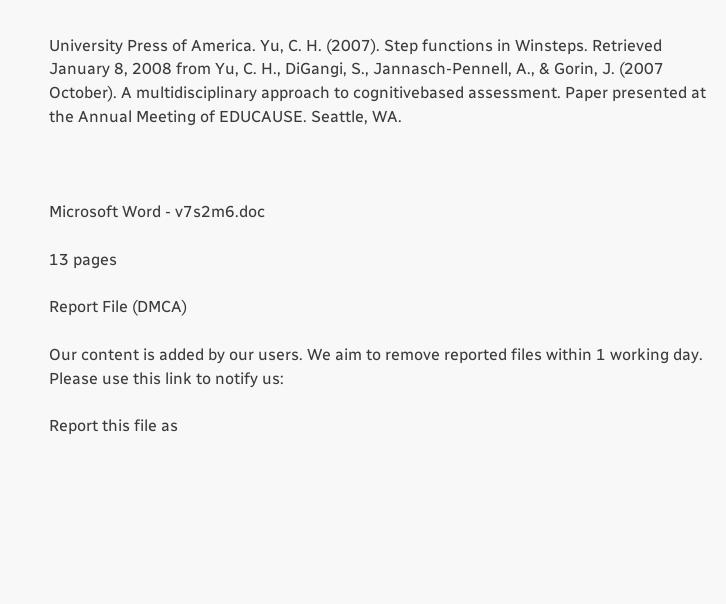University Press of America. Yu, C. H. (2007). Step functions in Winsteps. Retrieved January 8, 2008 from Yu, C. H., DiGangi, S., Jannasch-Pennell, A., & Gorin, J. (2007 October). A multidisciplinary approach to cognitivebased assessment. Paper presented at the Annual Meeting of EDUCAUSE. Seattle, WA.



Microsoft Word - v7s2m6.doc

13 pages

Report File (DMCA)

Our content is added by our users. We aim to remove reported files within 1 working day. Please use this link to notify us:

Report this file as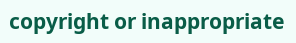copyright or inappropriate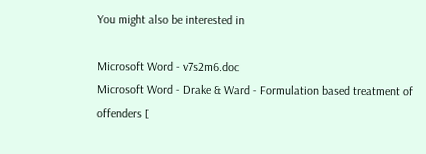You might also be interested in

Microsoft Word - v7s2m6.doc
Microsoft Word - Drake & Ward - Formulation based treatment of offenders [